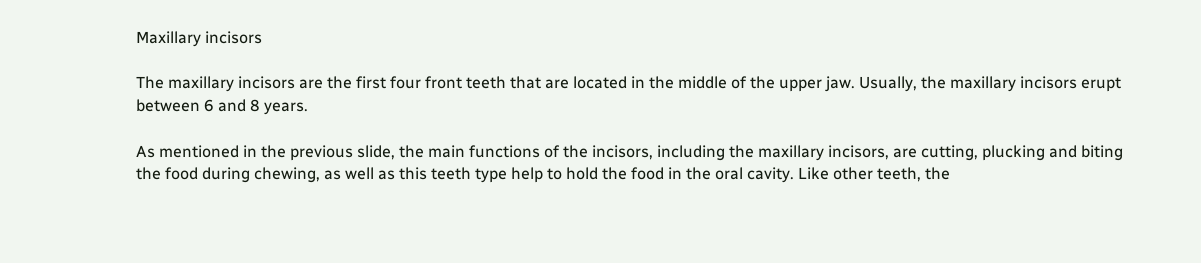Maxillary incisors

The maxillary incisors are the first four front teeth that are located in the middle of the upper jaw. Usually, the maxillary incisors erupt between 6 and 8 years.

As mentioned in the previous slide, the main functions of the incisors, including the maxillary incisors, are cutting, plucking and biting the food during chewing, as well as this teeth type help to hold the food in the oral cavity. Like other teeth, the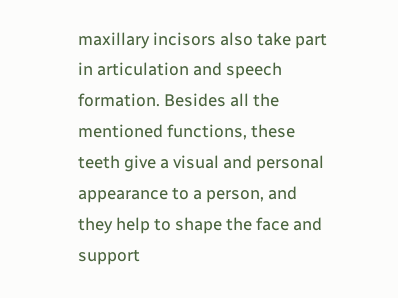maxillary incisors also take part in articulation and speech formation. Besides all the mentioned functions, these teeth give a visual and personal appearance to a person, and they help to shape the face and support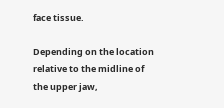face tissue.

Depending on the location relative to the midline of the upper jaw,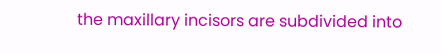the maxillary incisors are subdivided into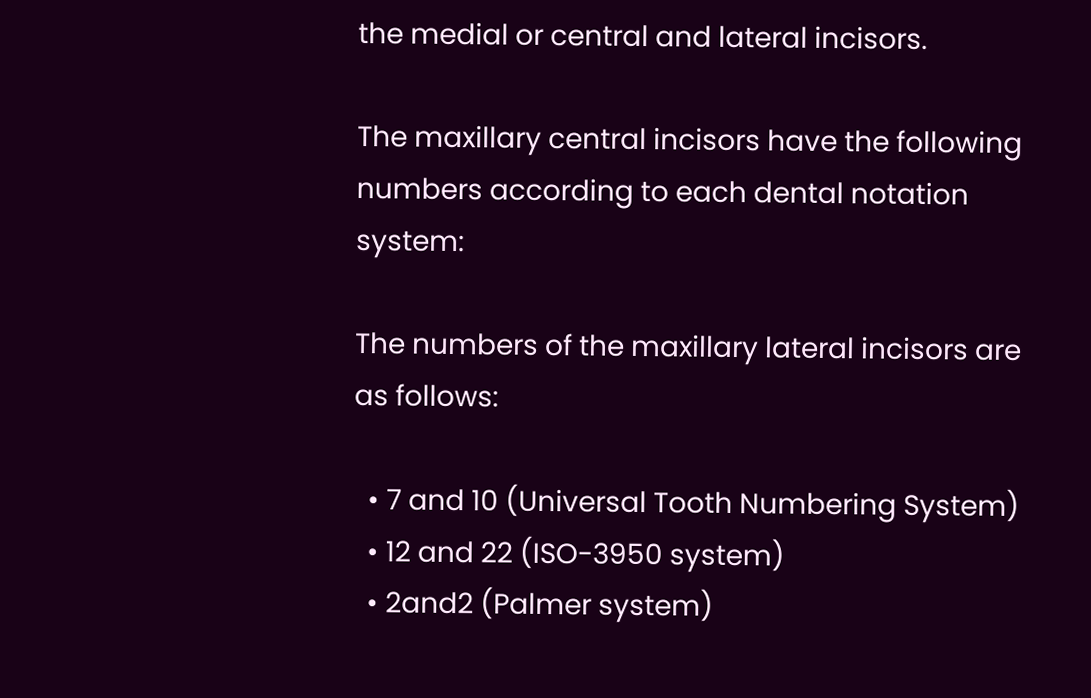the medial or central and lateral incisors.

The maxillary central incisors have the following numbers according to each dental notation system:

The numbers of the maxillary lateral incisors are as follows:

  • 7 and 10 (Universal Tooth Numbering System)
  • 12 and 22 (ISO-3950 system)
  • 2and2 (Palmer system)